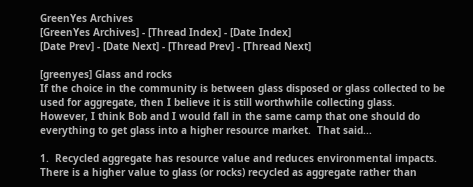GreenYes Archives
[GreenYes Archives] - [Thread Index] - [Date Index]
[Date Prev] - [Date Next] - [Thread Prev] - [Thread Next]

[greenyes] Glass and rocks
If the choice in the community is between glass disposed or glass collected to be used for aggregate, then I believe it is still worthwhile collecting glass.   However, I think Bob and I would fall in the same camp that one should do everything to get glass into a higher resource market.  That said...

1.  Recycled aggregate has resource value and reduces environmental impacts.
There is a higher value to glass (or rocks) recycled as aggregate rather than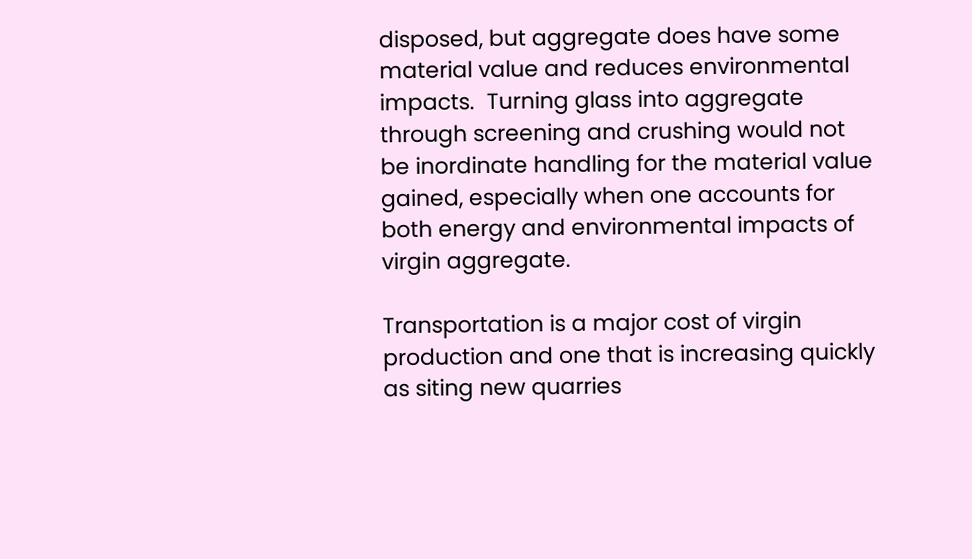disposed, but aggregate does have some material value and reduces environmental impacts.  Turning glass into aggregate through screening and crushing would not be inordinate handling for the material value gained, especially when one accounts for both energy and environmental impacts of virgin aggregate.

Transportation is a major cost of virgin production and one that is increasing quickly as siting new quarries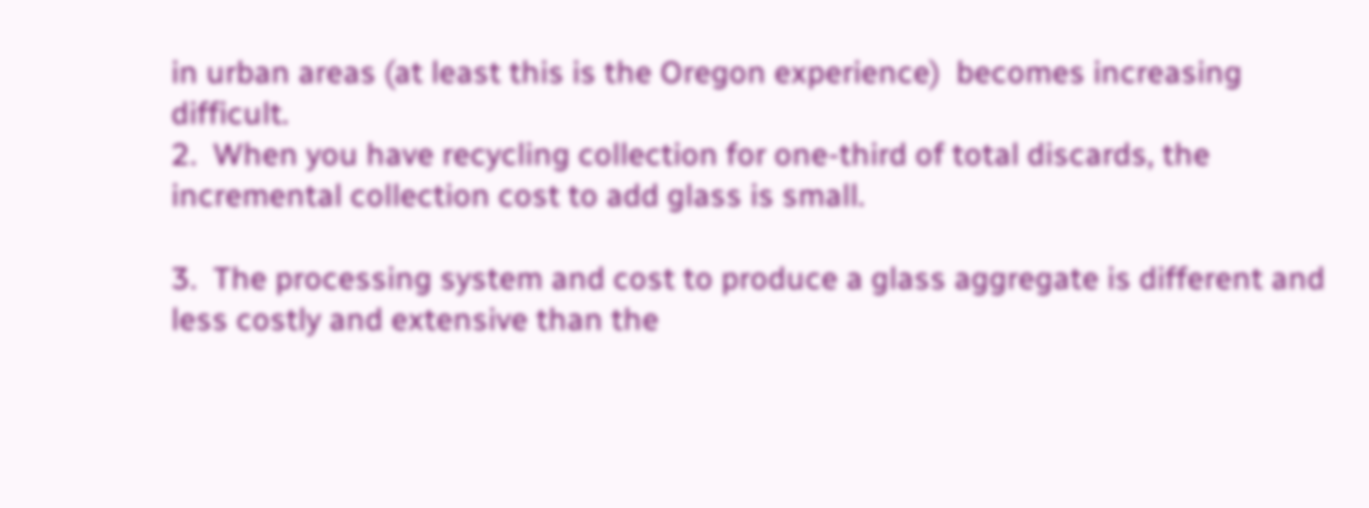in urban areas (at least this is the Oregon experience)  becomes increasing difficult.
2.  When you have recycling collection for one-third of total discards, the incremental collection cost to add glass is small.

3.  The processing system and cost to produce a glass aggregate is different and less costly and extensive than the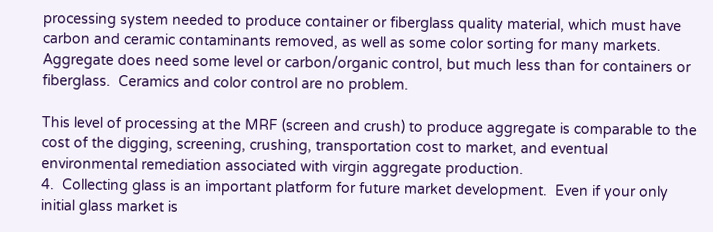processing system needed to produce container or fiberglass quality material, which must have carbon and ceramic contaminants removed, as well as some color sorting for many markets.  Aggregate does need some level or carbon/organic control, but much less than for containers or fiberglass.  Ceramics and color control are no problem.

This level of processing at the MRF (screen and crush) to produce aggregate is comparable to the cost of the digging, screening, crushing, transportation cost to market, and eventual environmental remediation associated with virgin aggregate production.
4.  Collecting glass is an important platform for future market development.  Even if your only initial glass market is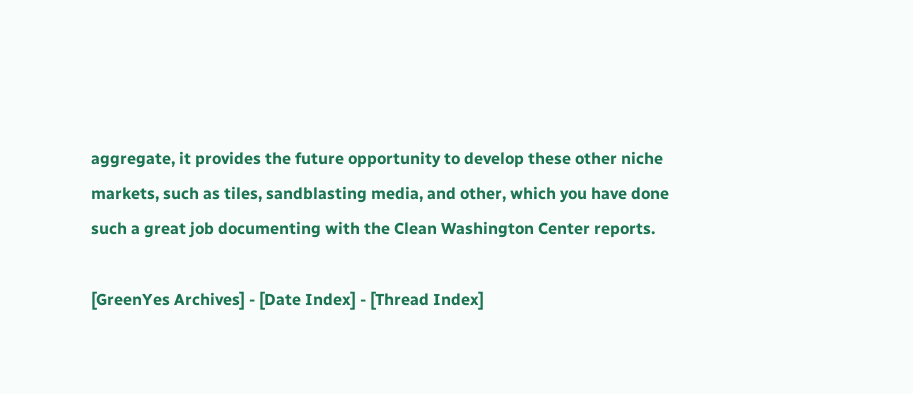aggregate, it provides the future opportunity to develop these other niche markets, such as tiles, sandblasting media, and other, which you have done such a great job documenting with the Clean Washington Center reports.

[GreenYes Archives] - [Date Index] - [Thread Index]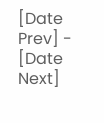[Date Prev] - [Date Next]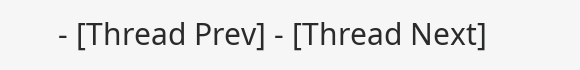- [Thread Prev] - [Thread Next]